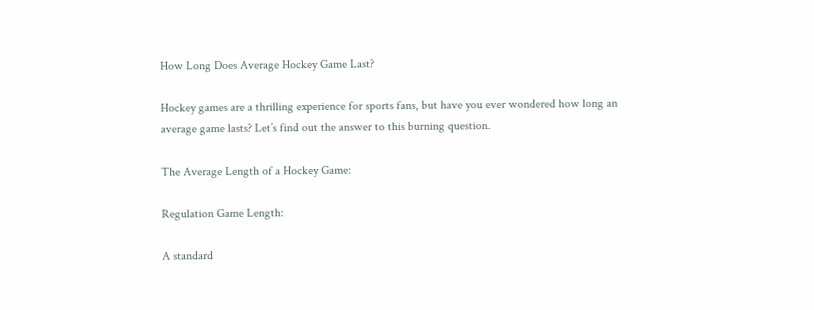How Long Does Average Hockey Game Last?

Hockey games are a thrilling experience for sports fans, but have you ever wondered how long an average game lasts? Let’s find out the answer to this burning question.

The Average Length of a Hockey Game:

Regulation Game Length:

A standard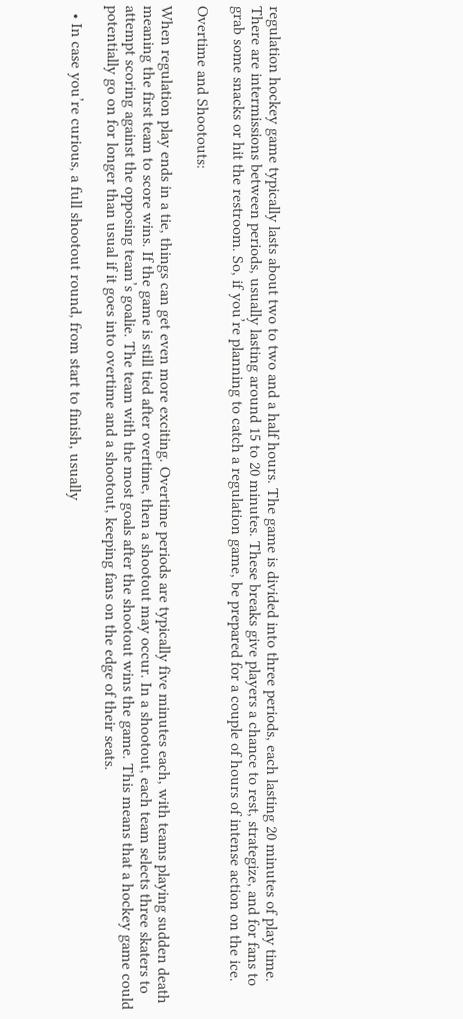regulation hockey game typically lasts about two to two and a half hours. The game is divided into three periods, each lasting 20 minutes of play time. There are intermissions between periods, usually lasting around 15 to 20 minutes. These breaks give players a chance to rest, strategize, and for fans to grab some snacks or hit the restroom. So, if you’re planning to catch a regulation game, be prepared for a couple of hours of intense action on the ice.

Overtime and Shootouts:

When regulation play ends in a tie, things can get even more exciting. Overtime periods are typically five minutes each, with teams playing sudden death meaning the first team to score wins. If the game is still tied after overtime, then a shootout may occur. In a shootout, each team selects three skaters to attempt scoring against the opposing team’s goalie. The team with the most goals after the shootout wins the game. This means that a hockey game could potentially go on for longer than usual if it goes into overtime and a shootout, keeping fans on the edge of their seats.

  • In case you’re curious, a full shootout round, from start to finish, usually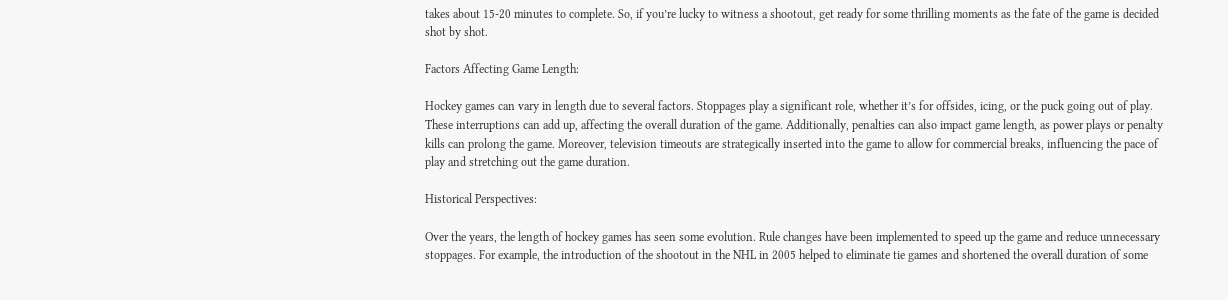takes about 15-20 minutes to complete. So, if you’re lucky to witness a shootout, get ready for some thrilling moments as the fate of the game is decided shot by shot.

Factors Affecting Game Length:

Hockey games can vary in length due to several factors. Stoppages play a significant role, whether it’s for offsides, icing, or the puck going out of play. These interruptions can add up, affecting the overall duration of the game. Additionally, penalties can also impact game length, as power plays or penalty kills can prolong the game. Moreover, television timeouts are strategically inserted into the game to allow for commercial breaks, influencing the pace of play and stretching out the game duration.

Historical Perspectives:

Over the years, the length of hockey games has seen some evolution. Rule changes have been implemented to speed up the game and reduce unnecessary stoppages. For example, the introduction of the shootout in the NHL in 2005 helped to eliminate tie games and shortened the overall duration of some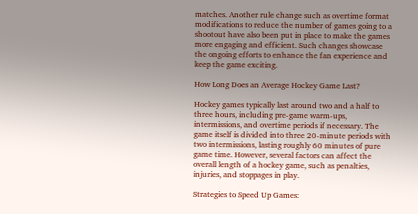matches. Another rule change such as overtime format modifications to reduce the number of games going to a shootout have also been put in place to make the games more engaging and efficient. Such changes showcase the ongoing efforts to enhance the fan experience and keep the game exciting.

How Long Does an Average Hockey Game Last?

Hockey games typically last around two and a half to three hours, including pre-game warm-ups, intermissions, and overtime periods if necessary. The game itself is divided into three 20-minute periods with two intermissions, lasting roughly 60 minutes of pure game time. However, several factors can affect the overall length of a hockey game, such as penalties, injuries, and stoppages in play.

Strategies to Speed Up Games: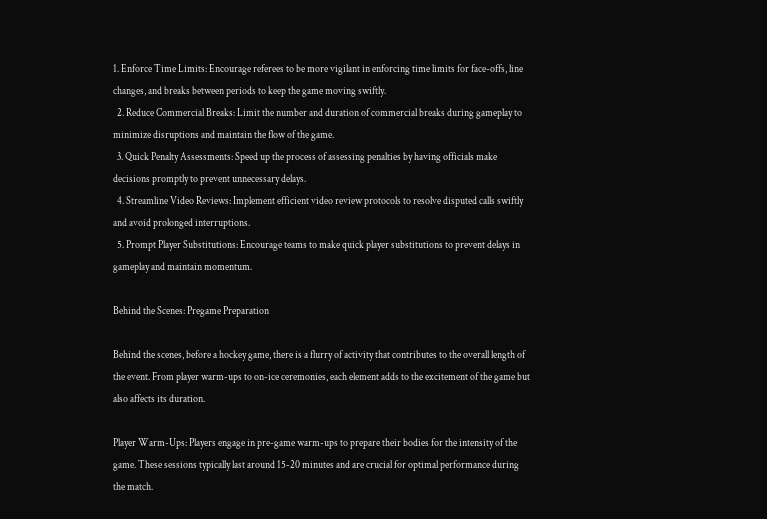1. Enforce Time Limits: Encourage referees to be more vigilant in enforcing time limits for face-offs, line changes, and breaks between periods to keep the game moving swiftly.
  2. Reduce Commercial Breaks: Limit the number and duration of commercial breaks during gameplay to minimize disruptions and maintain the flow of the game.
  3. Quick Penalty Assessments: Speed up the process of assessing penalties by having officials make decisions promptly to prevent unnecessary delays.
  4. Streamline Video Reviews: Implement efficient video review protocols to resolve disputed calls swiftly and avoid prolonged interruptions.
  5. Prompt Player Substitutions: Encourage teams to make quick player substitutions to prevent delays in gameplay and maintain momentum.

Behind the Scenes: Pregame Preparation

Behind the scenes, before a hockey game, there is a flurry of activity that contributes to the overall length of the event. From player warm-ups to on-ice ceremonies, each element adds to the excitement of the game but also affects its duration.

Player Warm-Ups: Players engage in pre-game warm-ups to prepare their bodies for the intensity of the game. These sessions typically last around 15-20 minutes and are crucial for optimal performance during the match.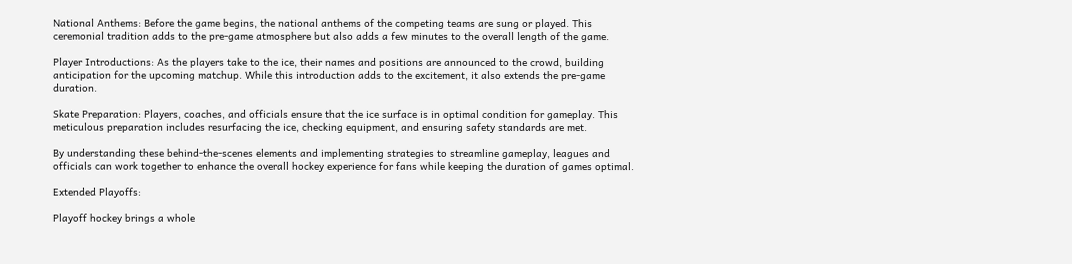National Anthems: Before the game begins, the national anthems of the competing teams are sung or played. This ceremonial tradition adds to the pre-game atmosphere but also adds a few minutes to the overall length of the game.

Player Introductions: As the players take to the ice, their names and positions are announced to the crowd, building anticipation for the upcoming matchup. While this introduction adds to the excitement, it also extends the pre-game duration.

Skate Preparation: Players, coaches, and officials ensure that the ice surface is in optimal condition for gameplay. This meticulous preparation includes resurfacing the ice, checking equipment, and ensuring safety standards are met.

By understanding these behind-the-scenes elements and implementing strategies to streamline gameplay, leagues and officials can work together to enhance the overall hockey experience for fans while keeping the duration of games optimal.

Extended Playoffs:

Playoff hockey brings a whole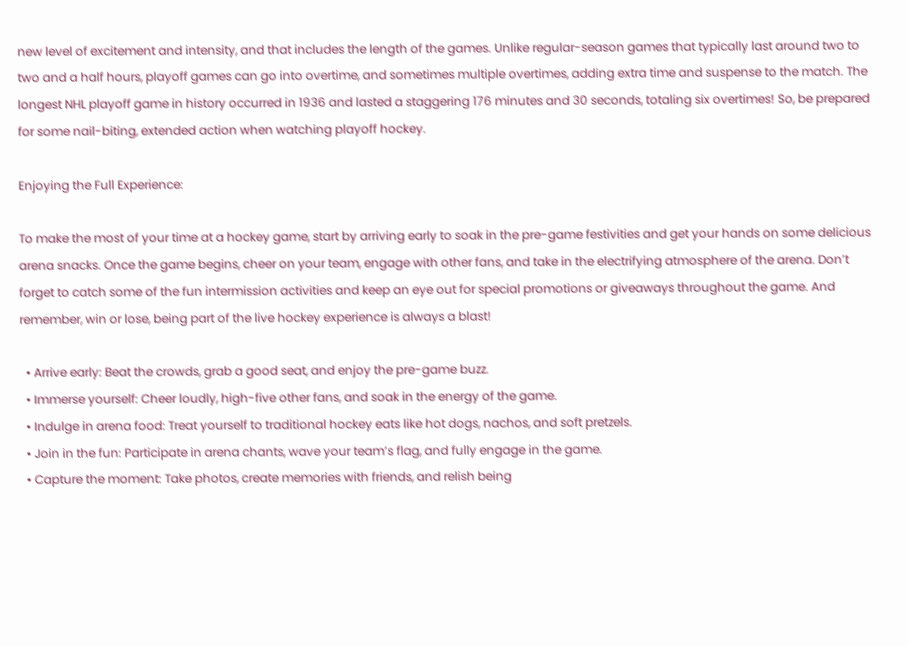new level of excitement and intensity, and that includes the length of the games. Unlike regular-season games that typically last around two to two and a half hours, playoff games can go into overtime, and sometimes multiple overtimes, adding extra time and suspense to the match. The longest NHL playoff game in history occurred in 1936 and lasted a staggering 176 minutes and 30 seconds, totaling six overtimes! So, be prepared for some nail-biting, extended action when watching playoff hockey.

Enjoying the Full Experience:

To make the most of your time at a hockey game, start by arriving early to soak in the pre-game festivities and get your hands on some delicious arena snacks. Once the game begins, cheer on your team, engage with other fans, and take in the electrifying atmosphere of the arena. Don’t forget to catch some of the fun intermission activities and keep an eye out for special promotions or giveaways throughout the game. And remember, win or lose, being part of the live hockey experience is always a blast!

  • Arrive early: Beat the crowds, grab a good seat, and enjoy the pre-game buzz.
  • Immerse yourself: Cheer loudly, high-five other fans, and soak in the energy of the game.
  • Indulge in arena food: Treat yourself to traditional hockey eats like hot dogs, nachos, and soft pretzels.
  • Join in the fun: Participate in arena chants, wave your team’s flag, and fully engage in the game.
  • Capture the moment: Take photos, create memories with friends, and relish being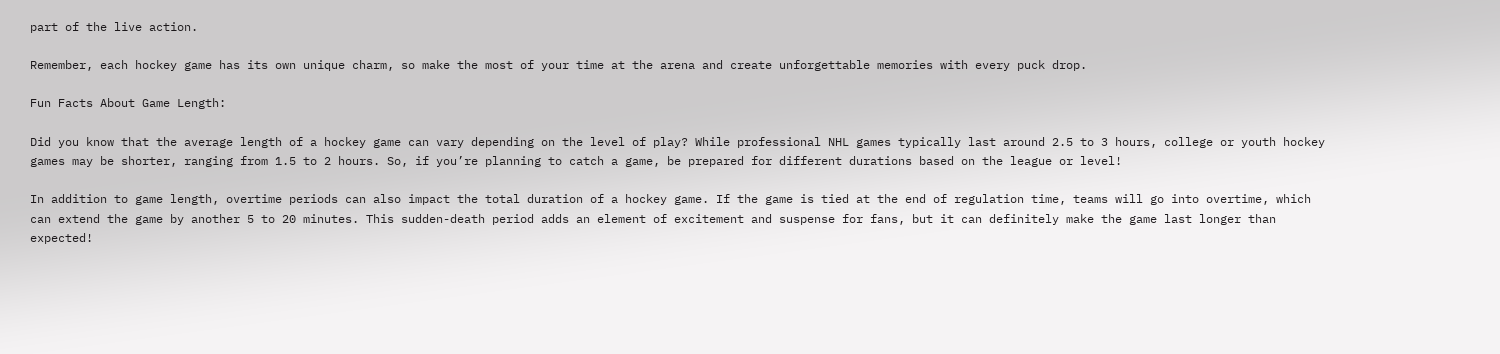part of the live action.

Remember, each hockey game has its own unique charm, so make the most of your time at the arena and create unforgettable memories with every puck drop.

Fun Facts About Game Length:

Did you know that the average length of a hockey game can vary depending on the level of play? While professional NHL games typically last around 2.5 to 3 hours, college or youth hockey games may be shorter, ranging from 1.5 to 2 hours. So, if you’re planning to catch a game, be prepared for different durations based on the league or level!

In addition to game length, overtime periods can also impact the total duration of a hockey game. If the game is tied at the end of regulation time, teams will go into overtime, which can extend the game by another 5 to 20 minutes. This sudden-death period adds an element of excitement and suspense for fans, but it can definitely make the game last longer than expected!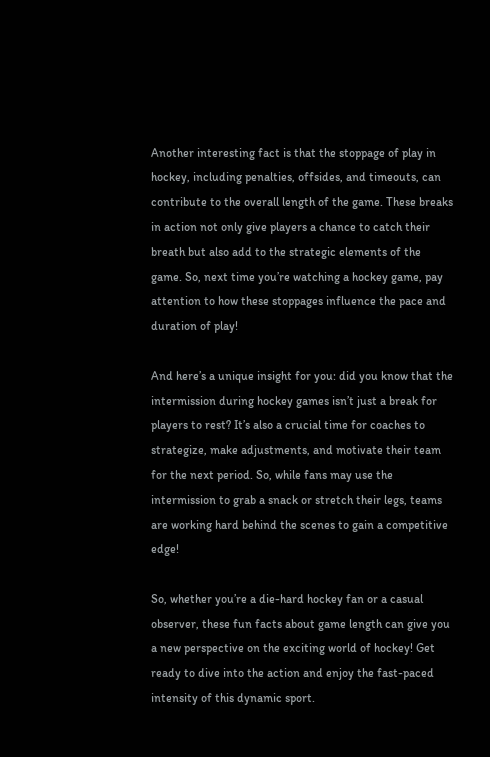Another interesting fact is that the stoppage of play in hockey, including penalties, offsides, and timeouts, can contribute to the overall length of the game. These breaks in action not only give players a chance to catch their breath but also add to the strategic elements of the game. So, next time you’re watching a hockey game, pay attention to how these stoppages influence the pace and duration of play!

And here’s a unique insight for you: did you know that the intermission during hockey games isn’t just a break for players to rest? It’s also a crucial time for coaches to strategize, make adjustments, and motivate their team for the next period. So, while fans may use the intermission to grab a snack or stretch their legs, teams are working hard behind the scenes to gain a competitive edge!

So, whether you’re a die-hard hockey fan or a casual observer, these fun facts about game length can give you a new perspective on the exciting world of hockey! Get ready to dive into the action and enjoy the fast-paced intensity of this dynamic sport.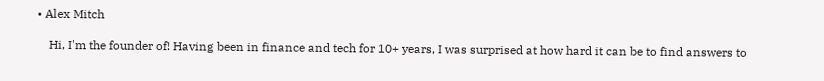• Alex Mitch

    Hi, I'm the founder of! Having been in finance and tech for 10+ years, I was surprised at how hard it can be to find answers to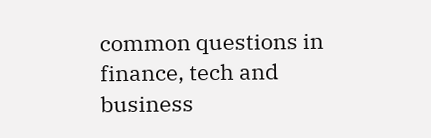common questions in finance, tech and business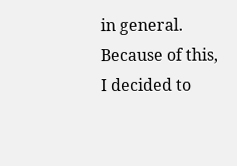in general. Because of this, I decided to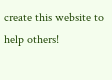create this website to help others!